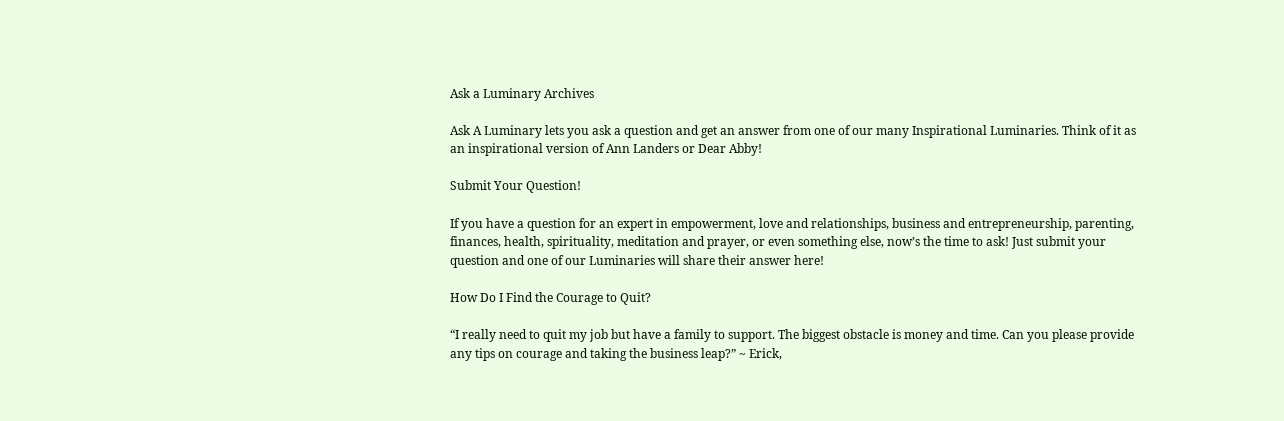Ask a Luminary Archives

Ask A Luminary lets you ask a question and get an answer from one of our many Inspirational Luminaries. Think of it as an inspirational version of Ann Landers or Dear Abby!

Submit Your Question!

If you have a question for an expert in empowerment, love and relationships, business and entrepreneurship, parenting, finances, health, spirituality, meditation and prayer, or even something else, now’s the time to ask! Just submit your question and one of our Luminaries will share their answer here!

How Do I Find the Courage to Quit?

“I really need to quit my job but have a family to support. The biggest obstacle is money and time. Can you please provide any tips on courage and taking the business leap?” ~ Erick,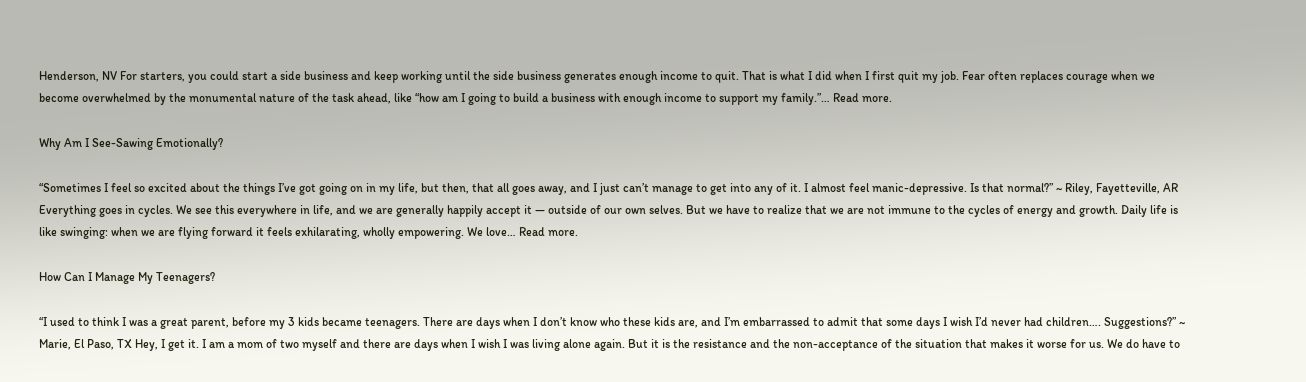Henderson, NV For starters, you could start a side business and keep working until the side business generates enough income to quit. That is what I did when I first quit my job. Fear often replaces courage when we become overwhelmed by the monumental nature of the task ahead, like “how am I going to build a business with enough income to support my family.”… Read more.

Why Am I See-Sawing Emotionally?

“Sometimes I feel so excited about the things I’ve got going on in my life, but then, that all goes away, and I just can’t manage to get into any of it. I almost feel manic-depressive. Is that normal?” ~ Riley, Fayetteville, AR Everything goes in cycles. We see this everywhere in life, and we are generally happily accept it — outside of our own selves. But we have to realize that we are not immune to the cycles of energy and growth. Daily life is like swinging: when we are flying forward it feels exhilarating, wholly empowering. We love… Read more.

How Can I Manage My Teenagers?

“I used to think I was a great parent, before my 3 kids became teenagers. There are days when I don’t know who these kids are, and I’m embarrassed to admit that some days I wish I’d never had children…. Suggestions?” ~ Marie, El Paso, TX Hey, I get it. I am a mom of two myself and there are days when I wish I was living alone again. But it is the resistance and the non-acceptance of the situation that makes it worse for us. We do have to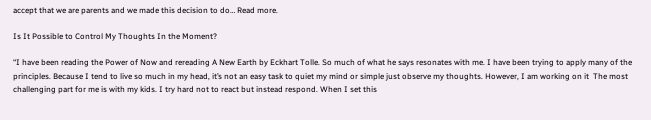accept that we are parents and we made this decision to do… Read more.

Is It Possible to Control My Thoughts In the Moment?

“I have been reading the Power of Now and rereading A New Earth by Eckhart Tolle. So much of what he says resonates with me. I have been trying to apply many of the principles. Because I tend to live so much in my head, it’s not an easy task to quiet my mind or simple just observe my thoughts. However, I am working on it  The most challenging part for me is with my kids. I try hard not to react but instead respond. When I set this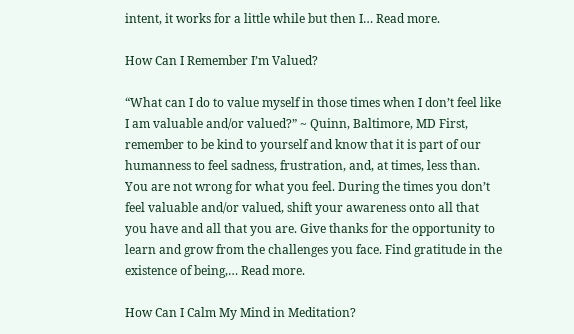intent, it works for a little while but then I… Read more.

How Can I Remember I’m Valued?

“What can I do to value myself in those times when I don’t feel like I am valuable and/or valued?” ~ Quinn, Baltimore, MD First, remember to be kind to yourself and know that it is part of our humanness to feel sadness, frustration, and, at times, less than. You are not wrong for what you feel. During the times you don’t feel valuable and/or valued, shift your awareness onto all that you have and all that you are. Give thanks for the opportunity to learn and grow from the challenges you face. Find gratitude in the existence of being,… Read more.

How Can I Calm My Mind in Meditation?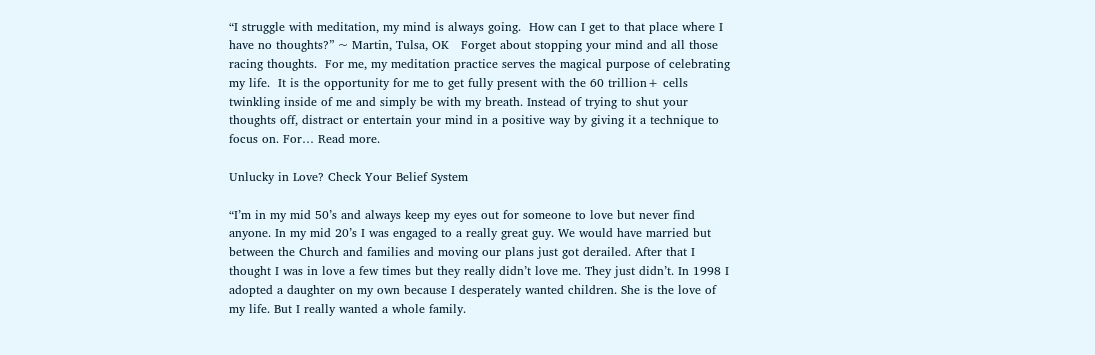“I struggle with meditation, my mind is always going.  How can I get to that place where I have no thoughts?” ~ Martin, Tulsa, OK   Forget about stopping your mind and all those racing thoughts.  For me, my meditation practice serves the magical purpose of celebrating my life.  It is the opportunity for me to get fully present with the 60 trillion+ cells twinkling inside of me and simply be with my breath. Instead of trying to shut your thoughts off, distract or entertain your mind in a positive way by giving it a technique to focus on. For… Read more.

Unlucky in Love? Check Your Belief System

“I’m in my mid 50’s and always keep my eyes out for someone to love but never find anyone. In my mid 20’s I was engaged to a really great guy. We would have married but between the Church and families and moving our plans just got derailed. After that I thought I was in love a few times but they really didn’t love me. They just didn’t. In 1998 I adopted a daughter on my own because I desperately wanted children. She is the love of my life. But I really wanted a whole family.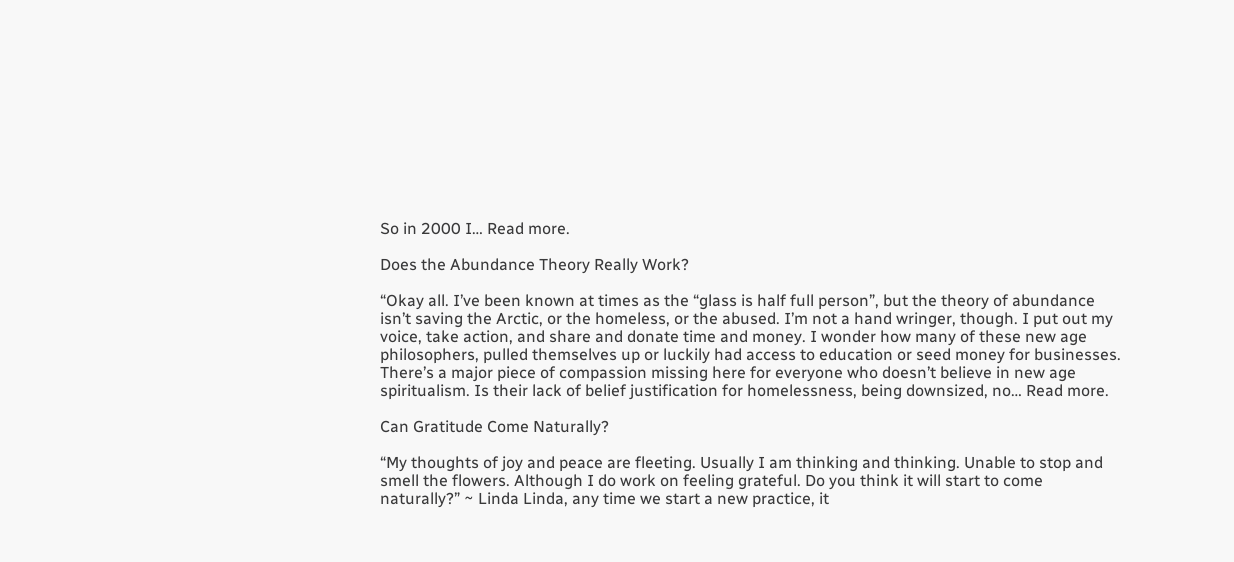So in 2000 I… Read more.

Does the Abundance Theory Really Work?

“Okay all. I’ve been known at times as the “glass is half full person”, but the theory of abundance isn’t saving the Arctic, or the homeless, or the abused. I’m not a hand wringer, though. I put out my voice, take action, and share and donate time and money. I wonder how many of these new age philosophers, pulled themselves up or luckily had access to education or seed money for businesses. There’s a major piece of compassion missing here for everyone who doesn’t believe in new age spiritualism. Is their lack of belief justification for homelessness, being downsized, no… Read more.

Can Gratitude Come Naturally?

“My thoughts of joy and peace are fleeting. Usually I am thinking and thinking. Unable to stop and smell the flowers. Although I do work on feeling grateful. Do you think it will start to come naturally?” ~ Linda Linda, any time we start a new practice, it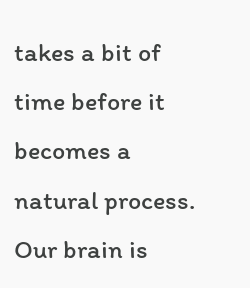takes a bit of time before it becomes a natural process. Our brain is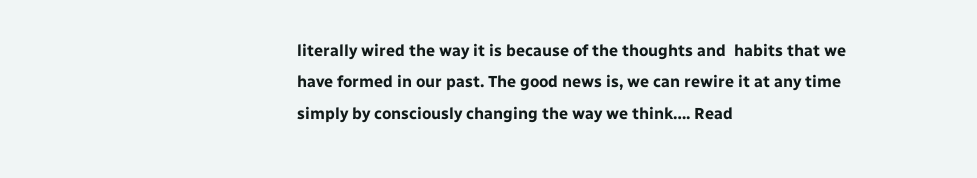literally wired the way it is because of the thoughts and  habits that we have formed in our past. The good news is, we can rewire it at any time simply by consciously changing the way we think…. Read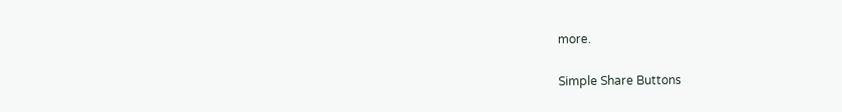more.

Simple Share Buttons